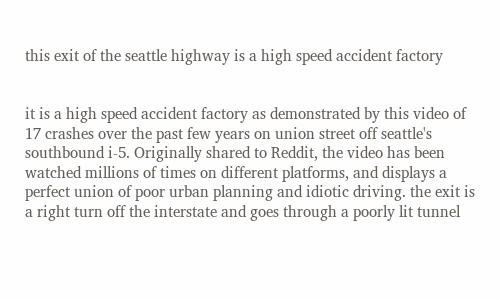this exit of the seattle highway is a high speed accident factory


it is a high speed accident factory as demonstrated by this video of 17 crashes over the past few years on union street off seattle's southbound i-5. Originally shared to Reddit, the video has been watched millions of times on different platforms, and displays a perfect union of poor urban planning and idiotic driving. the exit is a right turn off the interstate and goes through a poorly lit tunnel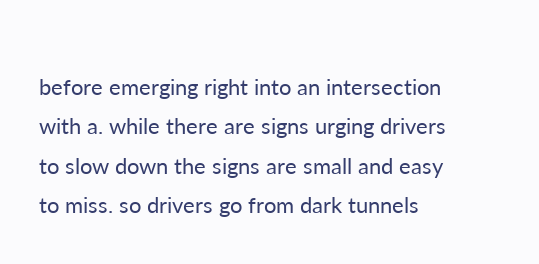before emerging right into an intersection with a. while there are signs urging drivers to slow down the signs are small and easy to miss. so drivers go from dark tunnels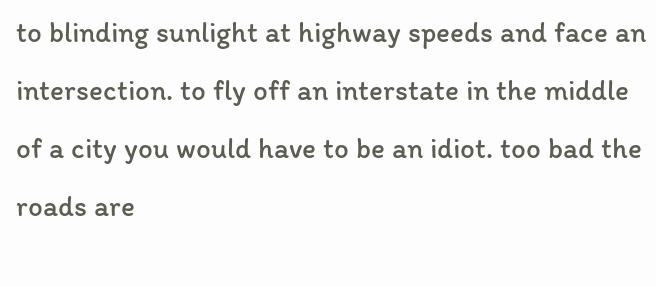to blinding sunlight at highway speeds and face an intersection. to fly off an interstate in the middle of a city you would have to be an idiot. too bad the roads are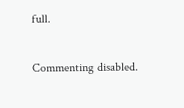full.

Commenting disabled.